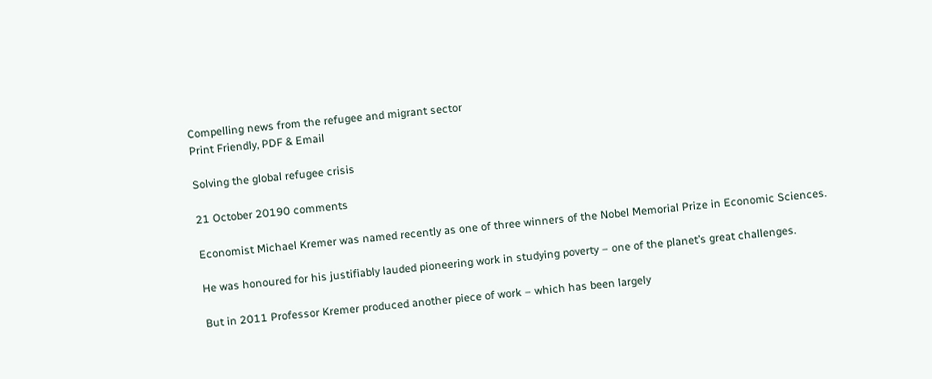Compelling news from the refugee and migrant sector
Print Friendly, PDF & Email

Solving the global refugee crisis

21 October 20190 comments

Economist Michael Kremer was named recently as one of three winners of the Nobel Memorial Prize in Economic Sciences.

He was honoured for his justifiably lauded pioneering work in studying poverty – one of the planet’s great challenges.

But in 2011 Professor Kremer produced another piece of work – which has been largely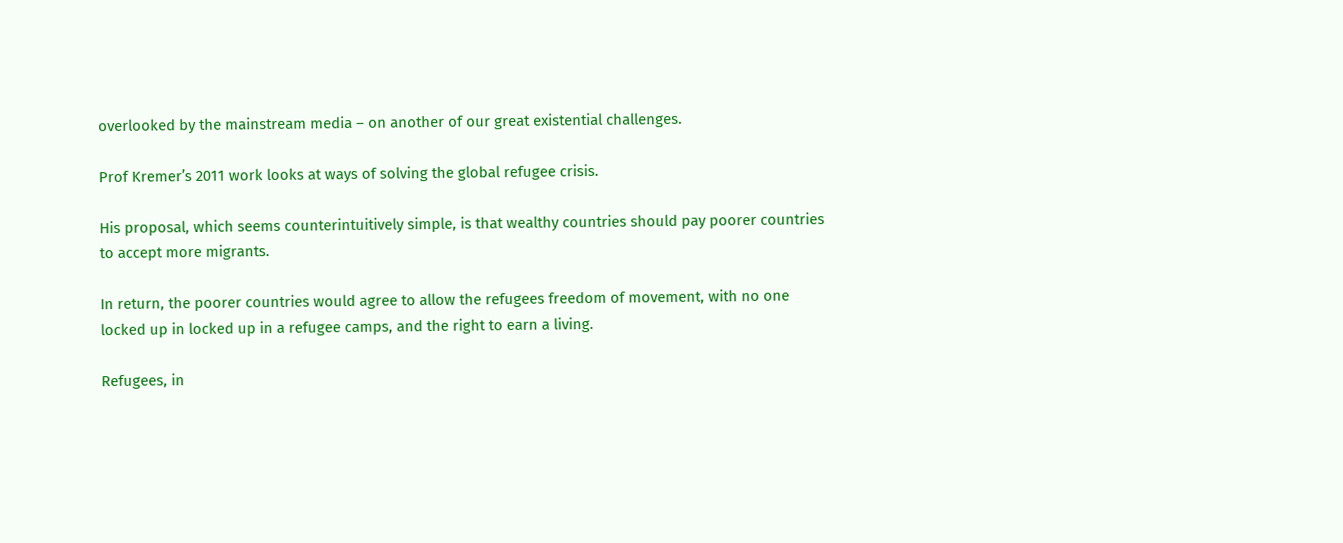overlooked by the mainstream media – on another of our great existential challenges.

Prof Kremer’s 2011 work looks at ways of solving the global refugee crisis.

His proposal, which seems counterintuitively simple, is that wealthy countries should pay poorer countries to accept more migrants.

In return, the poorer countries would agree to allow the refugees freedom of movement, with no one locked up in locked up in a refugee camps, and the right to earn a living.

Refugees, in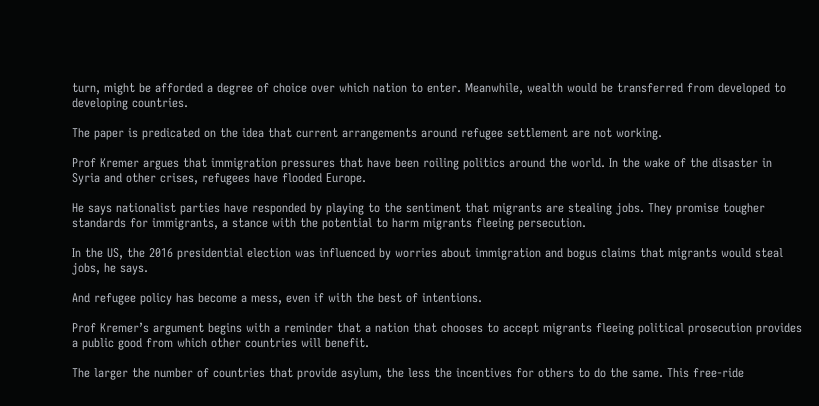turn, might be afforded a degree of choice over which nation to enter. Meanwhile, wealth would be transferred from developed to developing countries.

The paper is predicated on the idea that current arrangements around refugee settlement are not working.

Prof Kremer argues that immigration pressures that have been roiling politics around the world. In the wake of the disaster in Syria and other crises, refugees have flooded Europe.

He says nationalist parties have responded by playing to the sentiment that migrants are stealing jobs. They promise tougher standards for immigrants, a stance with the potential to harm migrants fleeing persecution.

In the US, the 2016 presidential election was influenced by worries about immigration and bogus claims that migrants would steal jobs, he says.

And refugee policy has become a mess, even if with the best of intentions.

Prof Kremer’s argument begins with a reminder that a nation that chooses to accept migrants fleeing political prosecution provides a public good from which other countries will benefit.

The larger the number of countries that provide asylum, the less the incentives for others to do the same. This free-ride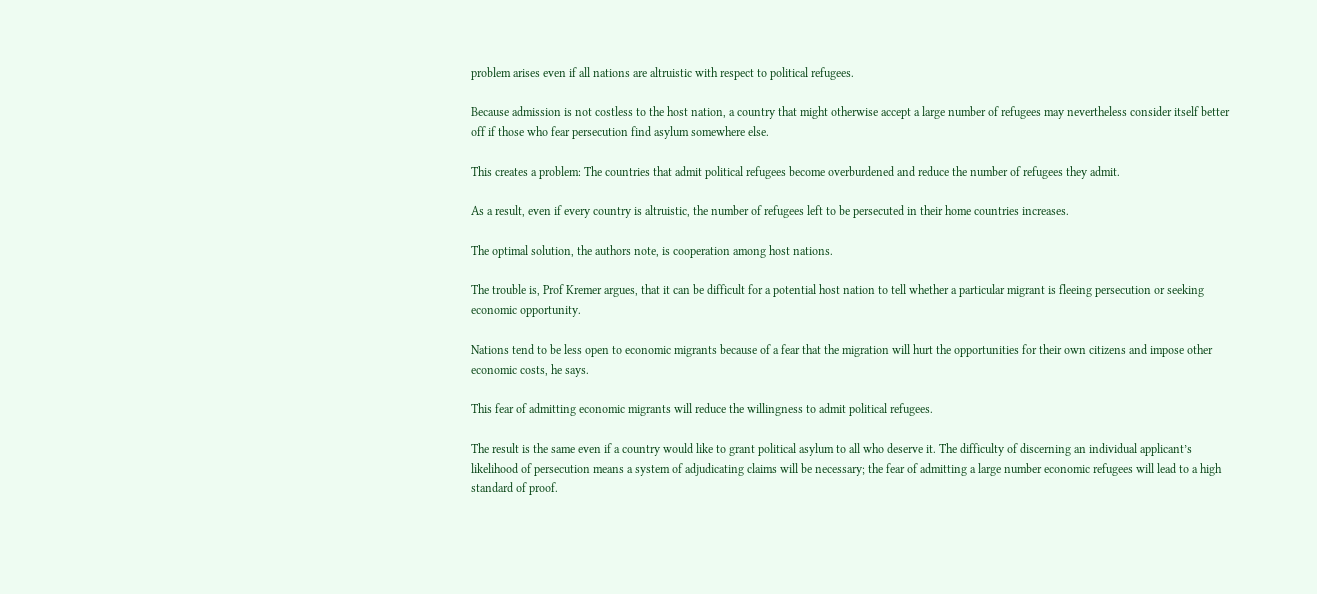problem arises even if all nations are altruistic with respect to political refugees.

Because admission is not costless to the host nation, a country that might otherwise accept a large number of refugees may nevertheless consider itself better off if those who fear persecution find asylum somewhere else.

This creates a problem: The countries that admit political refugees become overburdened and reduce the number of refugees they admit.

As a result, even if every country is altruistic, the number of refugees left to be persecuted in their home countries increases.

The optimal solution, the authors note, is cooperation among host nations.

The trouble is, Prof Kremer argues, that it can be difficult for a potential host nation to tell whether a particular migrant is fleeing persecution or seeking economic opportunity.

Nations tend to be less open to economic migrants because of a fear that the migration will hurt the opportunities for their own citizens and impose other economic costs, he says.

This fear of admitting economic migrants will reduce the willingness to admit political refugees.

The result is the same even if a country would like to grant political asylum to all who deserve it. The difficulty of discerning an individual applicant’s likelihood of persecution means a system of adjudicating claims will be necessary; the fear of admitting a large number economic refugees will lead to a high standard of proof.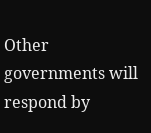Other governments will respond by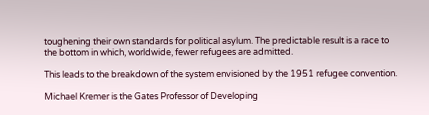toughening their own standards for political asylum. The predictable result is a race to the bottom in which, worldwide, fewer refugees are admitted.

This leads to the breakdown of the system envisioned by the 1951 refugee convention.

Michael Kremer is the Gates Professor of Developing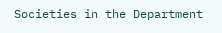Societies in the Department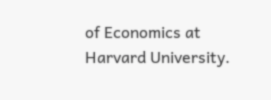of Economics at Harvard University.